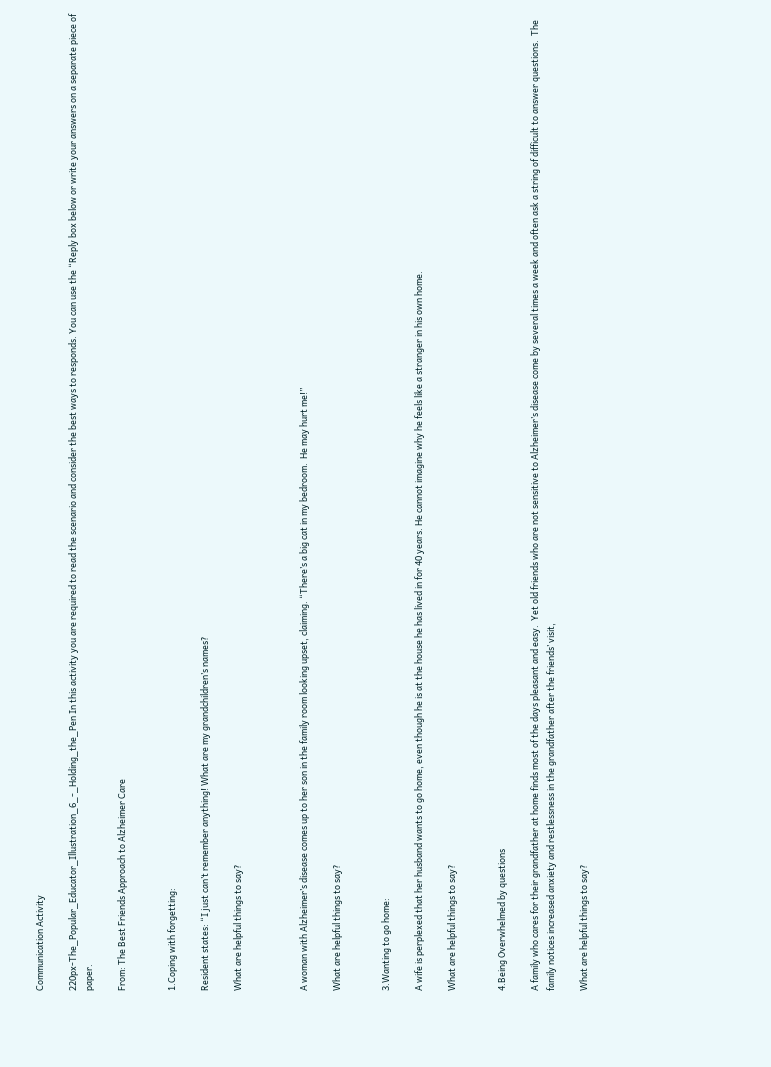Communication Activity

220px-The_Popular_Educator_Illustration_6_-_Holding_the_Pen In this activity you are required to read the scenario and consider the best ways to responds. You can use the “Reply box below or write your answers on a separate piece of paper.

From: The Best Friends Approach to Alzheimer Care


1.Coping with forgetting:

Resident states: “I just can’t remember anything! What are my grandchildren’s names?

What are helpful things to say?



A woman with Alzheimer’s disease comes up to her son in the family room looking upset, claiming. “There’s a big cat in my bedroom.  He may hurt me!”

What are helpful things to say?


3.Wanting to go home:

A wife is perplexed that her husband wants to go home, even though he is at the house he has lived in for 40 years. He cannot imagine why he feels like a stranger in his own home.

What are helpful things to say?


4.Being Overwhelmed by questions

A family who cares for their grandfather at home finds most of the days pleasant and easy.  Yet old friends who are not sensitive to Alzheimer’s disease come by several times a week and often ask a string of difficult to answer questions.  The family notices increased anxiety and restlessness in the grandfather after the friends’ visit,

What are helpful things to say?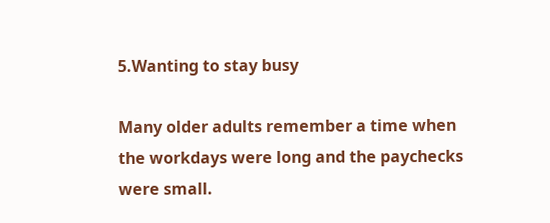5.Wanting to stay busy

Many older adults remember a time when the workdays were long and the paychecks were small.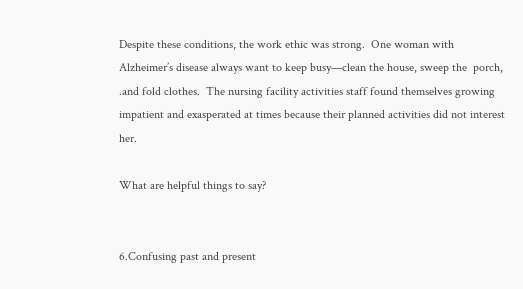Despite these conditions, the work ethic was strong.  One woman with Alzheimer’s disease always want to keep busy—clean the house, sweep the  porch, .and fold clothes.  The nursing facility activities staff found themselves growing impatient and exasperated at times because their planned activities did not interest her.

What are helpful things to say?


6.Confusing past and present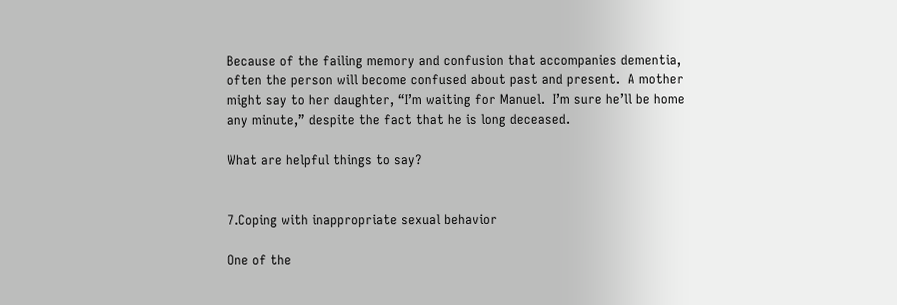Because of the failing memory and confusion that accompanies dementia, often the person will become confused about past and present.  A mother might say to her daughter, “I’m waiting for Manuel.  I’m sure he’ll be home any minute,” despite the fact that he is long deceased.

What are helpful things to say?


7.Coping with inappropriate sexual behavior

One of the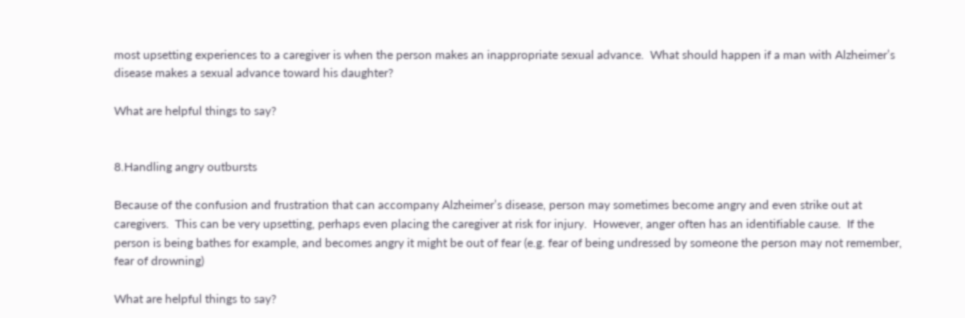most upsetting experiences to a caregiver is when the person makes an inappropriate sexual advance.  What should happen if a man with Alzheimer’s disease makes a sexual advance toward his daughter?

What are helpful things to say?


8.Handling angry outbursts

Because of the confusion and frustration that can accompany Alzheimer’s disease, person may sometimes become angry and even strike out at caregivers.  This can be very upsetting, perhaps even placing the caregiver at risk for injury.  However, anger often has an identifiable cause.  If the person is being bathes for example, and becomes angry it might be out of fear (e.g. fear of being undressed by someone the person may not remember, fear of drowning)

What are helpful things to say?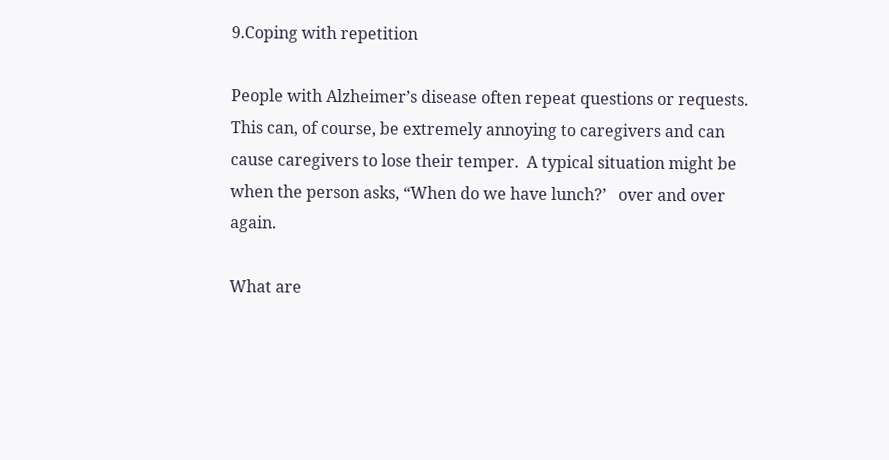9.Coping with repetition

People with Alzheimer’s disease often repeat questions or requests.  This can, of course, be extremely annoying to caregivers and can cause caregivers to lose their temper.  A typical situation might be when the person asks, “When do we have lunch?’   over and over again.

What are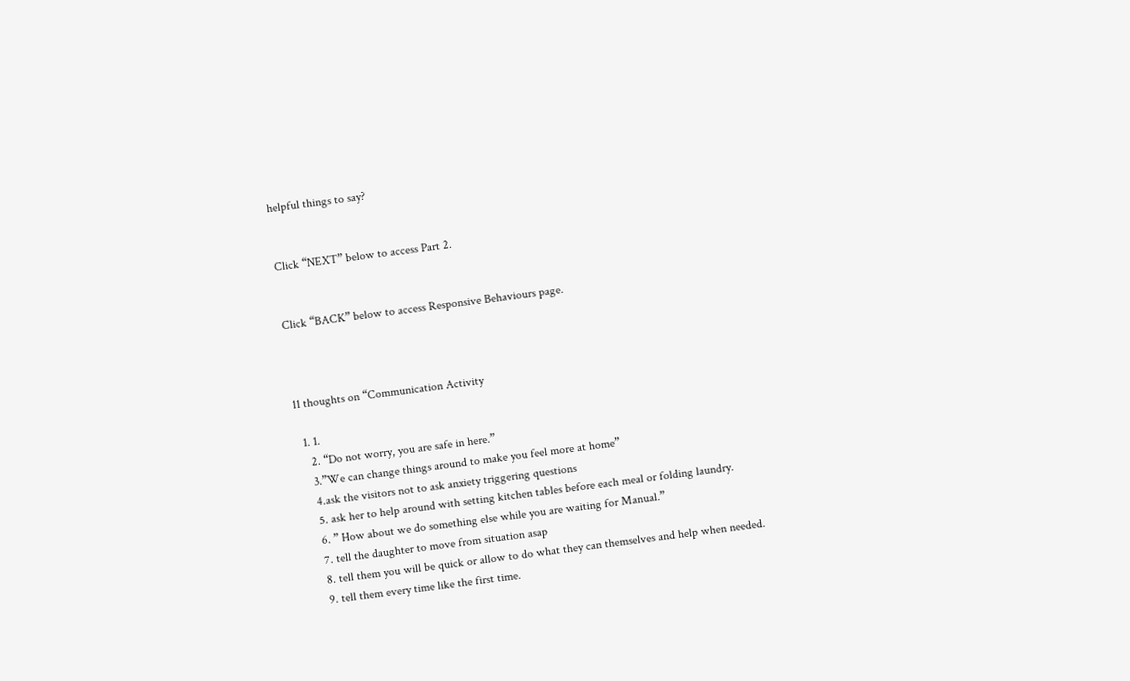helpful things to say?


Click “NEXT” below to access Part 2.


Click “BACK” below to access Responsive Behaviours page.



11 thoughts on “Communication Activity

  1. 1.
    2. “Do not worry, you are safe in here.”
    3.”We can change things around to make you feel more at home”
    4.ask the visitors not to ask anxiety triggering questions
    5. ask her to help around with setting kitchen tables before each meal or folding laundry.
    6. ” How about we do something else while you are waiting for Manual.”
    7. tell the daughter to move from situation asap
    8. tell them you will be quick or allow to do what they can themselves and help when needed.
    9. tell them every time like the first time.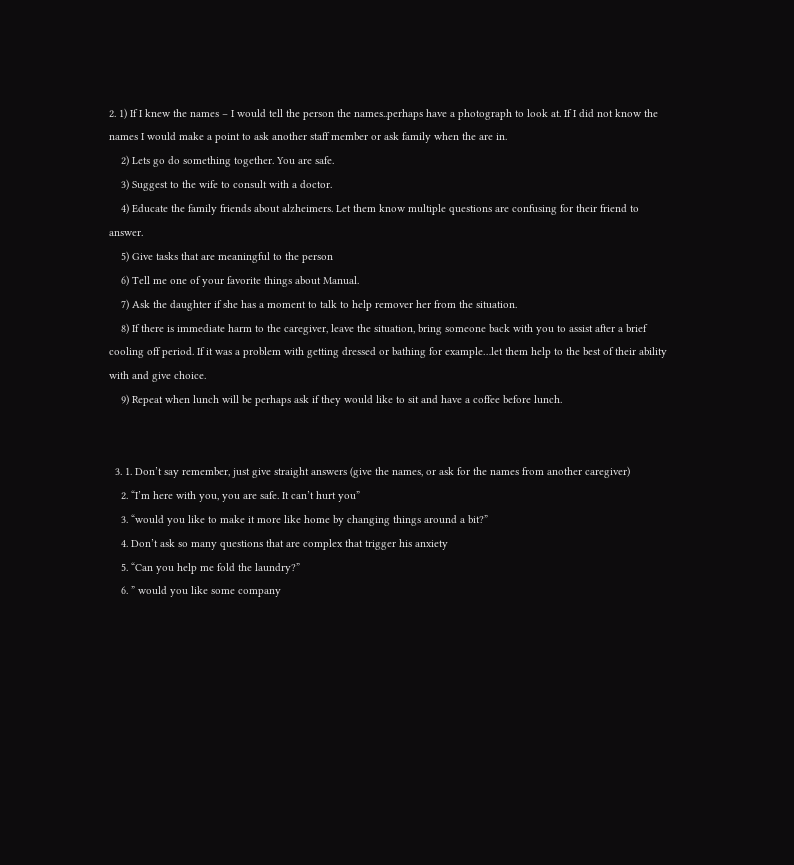2. 1) If I knew the names – I would tell the person the names..perhaps have a photograph to look at. If I did not know the names I would make a point to ask another staff member or ask family when the are in.
    2) Lets go do something together. You are safe.
    3) Suggest to the wife to consult with a doctor.
    4) Educate the family friends about alzheimers. Let them know multiple questions are confusing for their friend to answer.
    5) Give tasks that are meaningful to the person
    6) Tell me one of your favorite things about Manual.
    7) Ask the daughter if she has a moment to talk to help remover her from the situation.
    8) If there is immediate harm to the caregiver, leave the situation, bring someone back with you to assist after a brief cooling off period. If it was a problem with getting dressed or bathing for example…let them help to the best of their ability with and give choice.
    9) Repeat when lunch will be perhaps ask if they would like to sit and have a coffee before lunch.


  3. 1. Don’t say remember, just give straight answers (give the names, or ask for the names from another caregiver)
    2. “I’m here with you, you are safe. It can’t hurt you”
    3. “would you like to make it more like home by changing things around a bit?”
    4. Don’t ask so many questions that are complex that trigger his anxiety
    5. “Can you help me fold the laundry?”
    6. ” would you like some company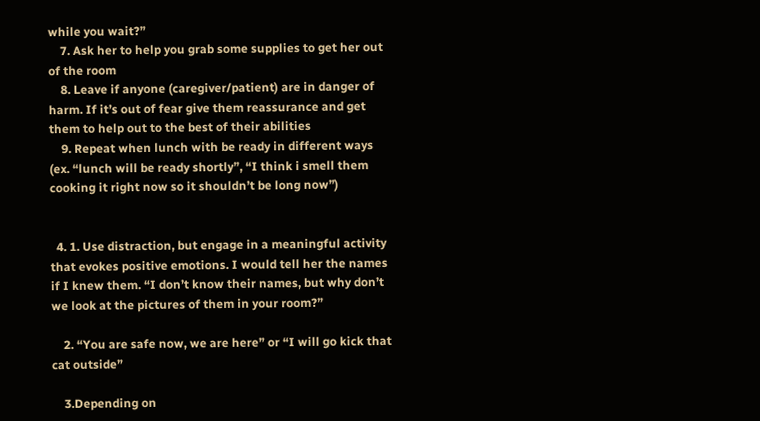while you wait?”
    7. Ask her to help you grab some supplies to get her out of the room
    8. Leave if anyone (caregiver/patient) are in danger of harm. If it’s out of fear give them reassurance and get them to help out to the best of their abilities
    9. Repeat when lunch with be ready in different ways (ex. “lunch will be ready shortly”, “I think i smell them cooking it right now so it shouldn’t be long now”)


  4. 1. Use distraction, but engage in a meaningful activity that evokes positive emotions. I would tell her the names if I knew them. “I don’t know their names, but why don’t we look at the pictures of them in your room?”

    2. “You are safe now, we are here” or “I will go kick that cat outside”

    3.Depending on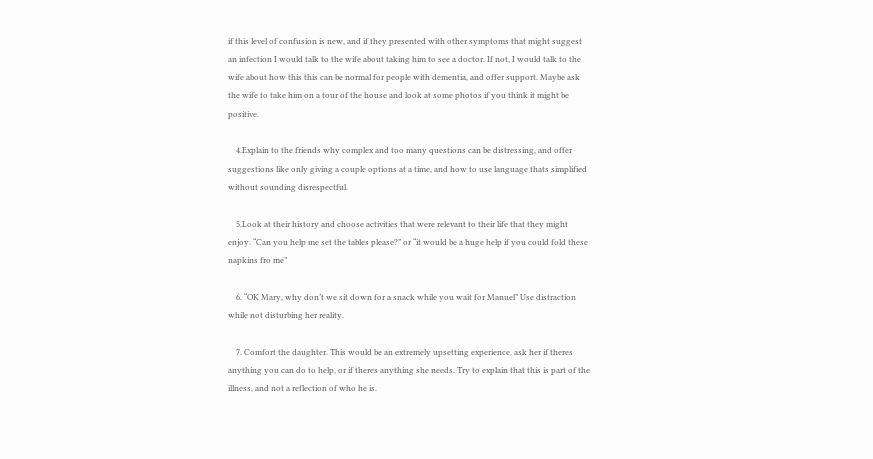if this level of confusion is new, and if they presented with other symptoms that might suggest an infection I would talk to the wife about taking him to see a doctor. If not, I would talk to the wife about how this this can be normal for people with dementia, and offer support. Maybe ask the wife to take him on a tour of the house and look at some photos if you think it might be positive.

    4.Explain to the friends why complex and too many questions can be distressing, and offer suggestions like only giving a couple options at a time, and how to use language thats simplified without sounding disrespectful.

    5.Look at their history and choose activities that were relevant to their life that they might enjoy. “Can you help me set the tables please?” or “it would be a huge help if you could fold these napkins fro me”

    6. “OK Mary, why don’t we sit down for a snack while you wait for Manuel” Use distraction while not disturbing her reality.

    7. Comfort the daughter. This would be an extremely upsetting experience. ask her if theres anything you can do to help, or if theres anything she needs. Try to explain that this is part of the illness, and not a reflection of who he is.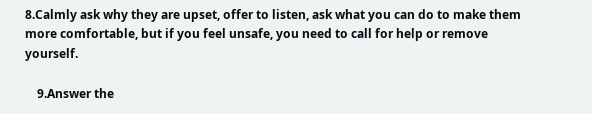8.Calmly ask why they are upset, offer to listen, ask what you can do to make them more comfortable, but if you feel unsafe, you need to call for help or remove yourself.

    9.Answer the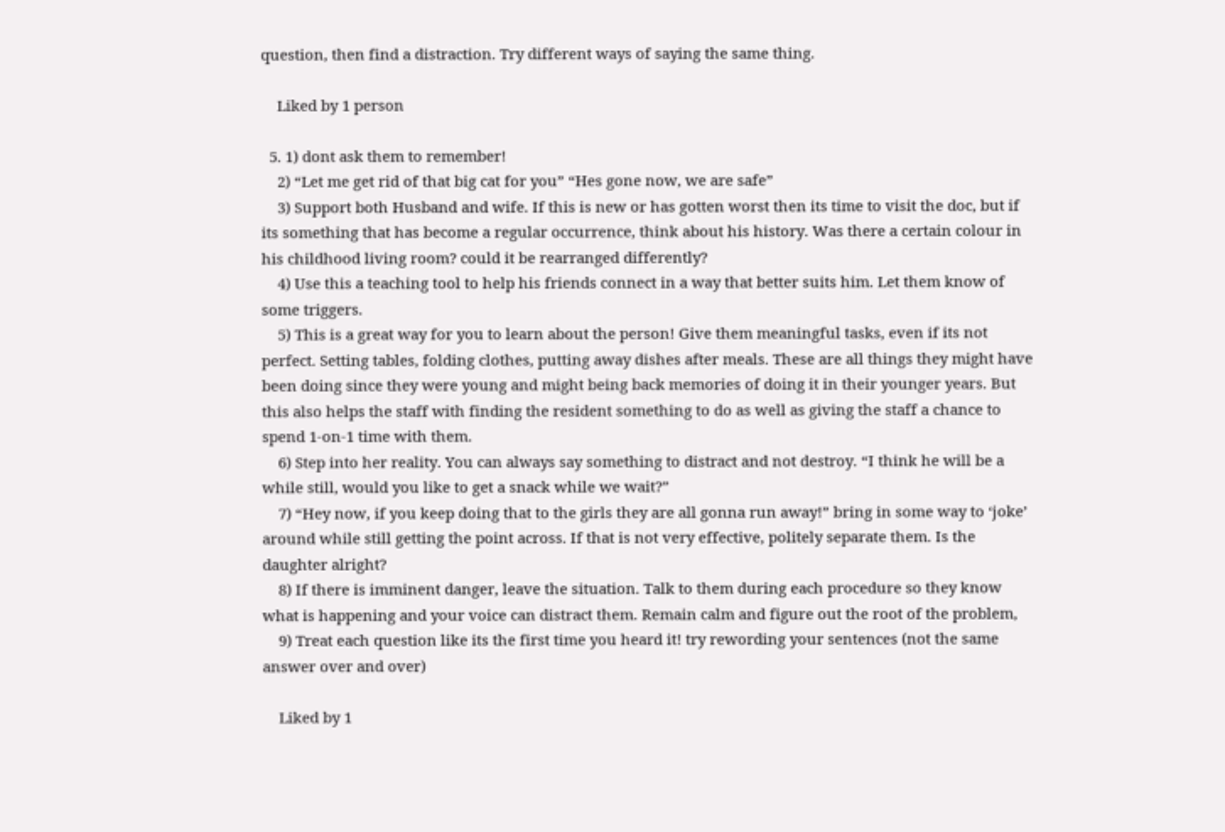question, then find a distraction. Try different ways of saying the same thing.

    Liked by 1 person

  5. 1) dont ask them to remember!
    2) “Let me get rid of that big cat for you” “Hes gone now, we are safe”
    3) Support both Husband and wife. If this is new or has gotten worst then its time to visit the doc, but if its something that has become a regular occurrence, think about his history. Was there a certain colour in his childhood living room? could it be rearranged differently?
    4) Use this a teaching tool to help his friends connect in a way that better suits him. Let them know of some triggers.
    5) This is a great way for you to learn about the person! Give them meaningful tasks, even if its not perfect. Setting tables, folding clothes, putting away dishes after meals. These are all things they might have been doing since they were young and might being back memories of doing it in their younger years. But this also helps the staff with finding the resident something to do as well as giving the staff a chance to spend 1-on-1 time with them.
    6) Step into her reality. You can always say something to distract and not destroy. “I think he will be a while still, would you like to get a snack while we wait?”
    7) “Hey now, if you keep doing that to the girls they are all gonna run away!” bring in some way to ‘joke’ around while still getting the point across. If that is not very effective, politely separate them. Is the daughter alright?
    8) If there is imminent danger, leave the situation. Talk to them during each procedure so they know what is happening and your voice can distract them. Remain calm and figure out the root of the problem,
    9) Treat each question like its the first time you heard it! try rewording your sentences (not the same answer over and over)

    Liked by 1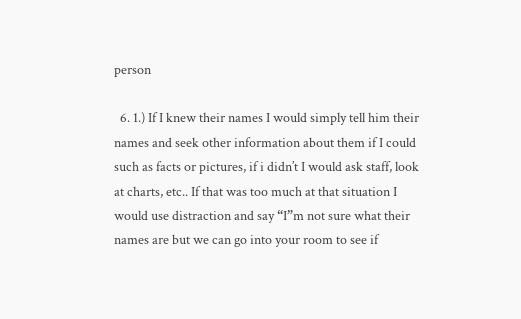person

  6. 1.) If I knew their names I would simply tell him their names and seek other information about them if I could such as facts or pictures, if i didn’t I would ask staff, look at charts, etc.. If that was too much at that situation I would use distraction and say “I”m not sure what their names are but we can go into your room to see if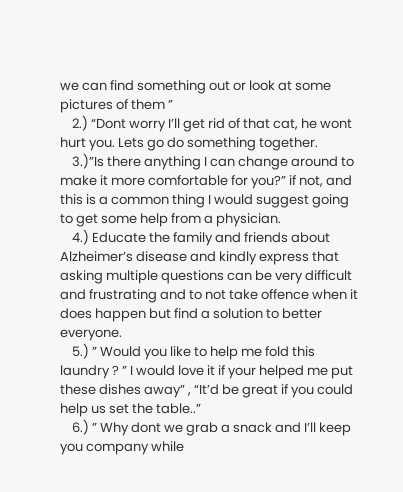we can find something out or look at some pictures of them ”
    2.) “Dont worry I’ll get rid of that cat, he wont hurt you. Lets go do something together.
    3.)”Is there anything I can change around to make it more comfortable for you?” if not, and this is a common thing I would suggest going to get some help from a physician.
    4.) Educate the family and friends about Alzheimer’s disease and kindly express that asking multiple questions can be very difficult and frustrating and to not take offence when it does happen but find a solution to better everyone.
    5.) ” Would you like to help me fold this laundry ? ” I would love it if your helped me put these dishes away” , “It’d be great if you could help us set the table..”
    6.) ” Why dont we grab a snack and I’ll keep you company while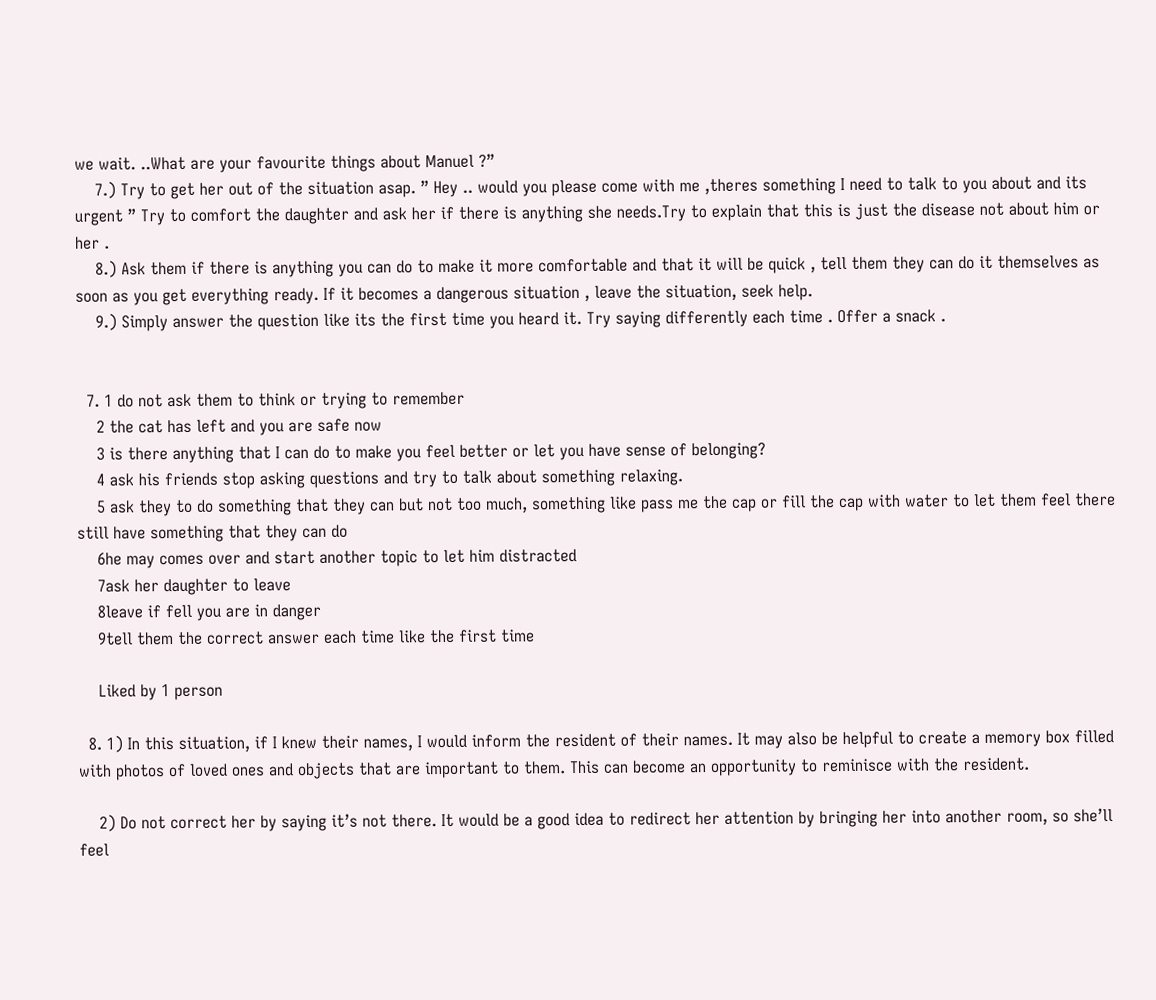we wait. ..What are your favourite things about Manuel ?”
    7.) Try to get her out of the situation asap. ” Hey .. would you please come with me ,theres something I need to talk to you about and its urgent ” Try to comfort the daughter and ask her if there is anything she needs.Try to explain that this is just the disease not about him or her .
    8.) Ask them if there is anything you can do to make it more comfortable and that it will be quick , tell them they can do it themselves as soon as you get everything ready. If it becomes a dangerous situation , leave the situation, seek help.
    9.) Simply answer the question like its the first time you heard it. Try saying differently each time . Offer a snack .


  7. 1 do not ask them to think or trying to remember
    2 the cat has left and you are safe now
    3 is there anything that I can do to make you feel better or let you have sense of belonging?
    4 ask his friends stop asking questions and try to talk about something relaxing.
    5 ask they to do something that they can but not too much, something like pass me the cap or fill the cap with water to let them feel there still have something that they can do
    6he may comes over and start another topic to let him distracted
    7ask her daughter to leave
    8leave if fell you are in danger
    9tell them the correct answer each time like the first time

    Liked by 1 person

  8. 1) In this situation, if I knew their names, I would inform the resident of their names. It may also be helpful to create a memory box filled with photos of loved ones and objects that are important to them. This can become an opportunity to reminisce with the resident.

    2) Do not correct her by saying it’s not there. It would be a good idea to redirect her attention by bringing her into another room, so she’ll feel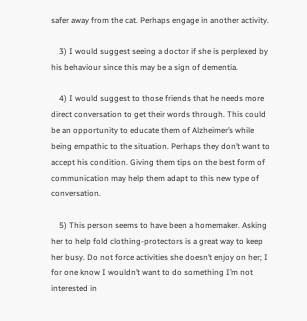safer away from the cat. Perhaps engage in another activity.

    3) I would suggest seeing a doctor if she is perplexed by his behaviour since this may be a sign of dementia.

    4) I would suggest to those friends that he needs more direct conversation to get their words through. This could be an opportunity to educate them of Alzheimer’s while being empathic to the situation. Perhaps they don’t want to accept his condition. Giving them tips on the best form of communication may help them adapt to this new type of conversation.

    5) This person seems to have been a homemaker. Asking her to help fold clothing-protectors is a great way to keep her busy. Do not force activities she doesn’t enjoy on her; I for one know I wouldn’t want to do something I’m not interested in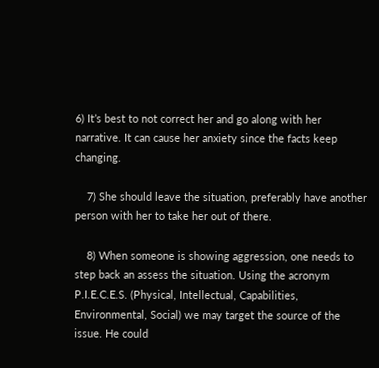6) It’s best to not correct her and go along with her narrative. It can cause her anxiety since the facts keep changing.

    7) She should leave the situation, preferably have another person with her to take her out of there.

    8) When someone is showing aggression, one needs to step back an assess the situation. Using the acronym P.I.E.C.E.S. (Physical, Intellectual, Capabilities, Environmental, Social) we may target the source of the issue. He could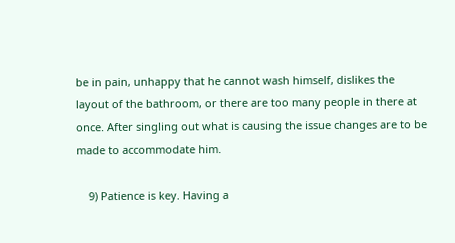be in pain, unhappy that he cannot wash himself, dislikes the layout of the bathroom, or there are too many people in there at once. After singling out what is causing the issue changes are to be made to accommodate him.

    9) Patience is key. Having a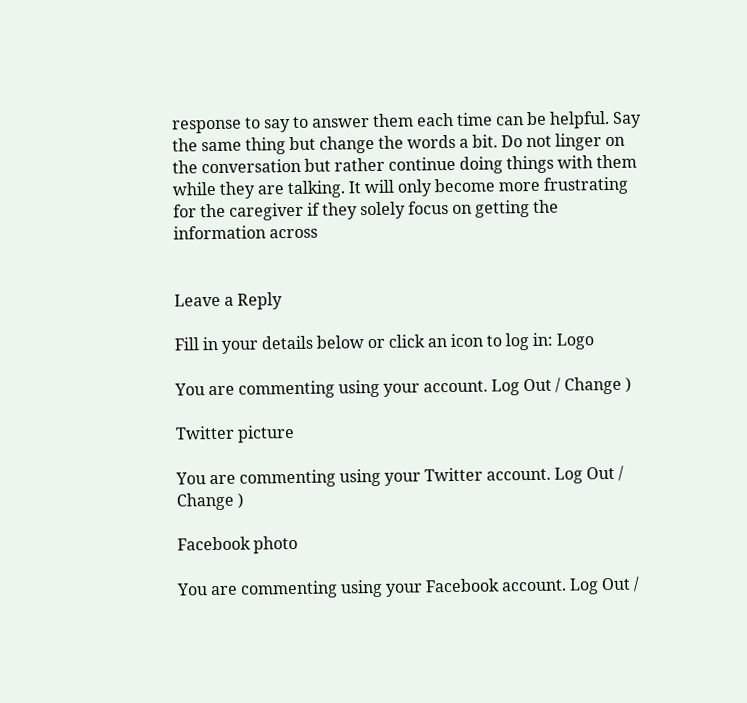response to say to answer them each time can be helpful. Say the same thing but change the words a bit. Do not linger on the conversation but rather continue doing things with them while they are talking. It will only become more frustrating for the caregiver if they solely focus on getting the information across


Leave a Reply

Fill in your details below or click an icon to log in: Logo

You are commenting using your account. Log Out / Change )

Twitter picture

You are commenting using your Twitter account. Log Out / Change )

Facebook photo

You are commenting using your Facebook account. Log Out /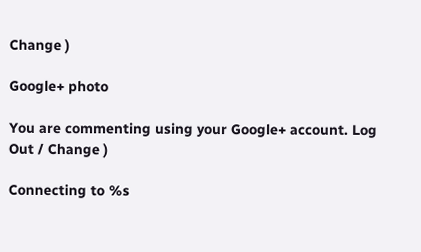Change )

Google+ photo

You are commenting using your Google+ account. Log Out / Change )

Connecting to %s